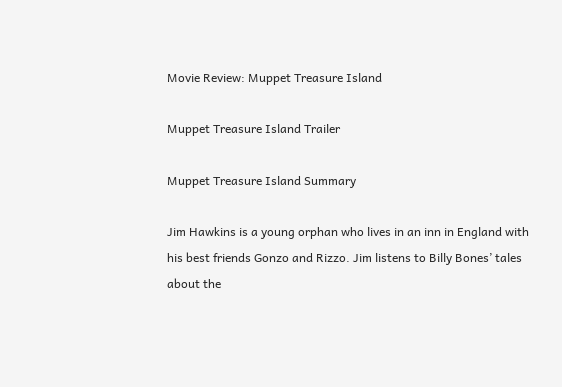Movie Review: Muppet Treasure Island

Muppet Treasure Island Trailer

Muppet Treasure Island Summary

Jim Hawkins is a young orphan who lives in an inn in England with his best friends Gonzo and Rizzo. Jim listens to Billy Bones’ tales about the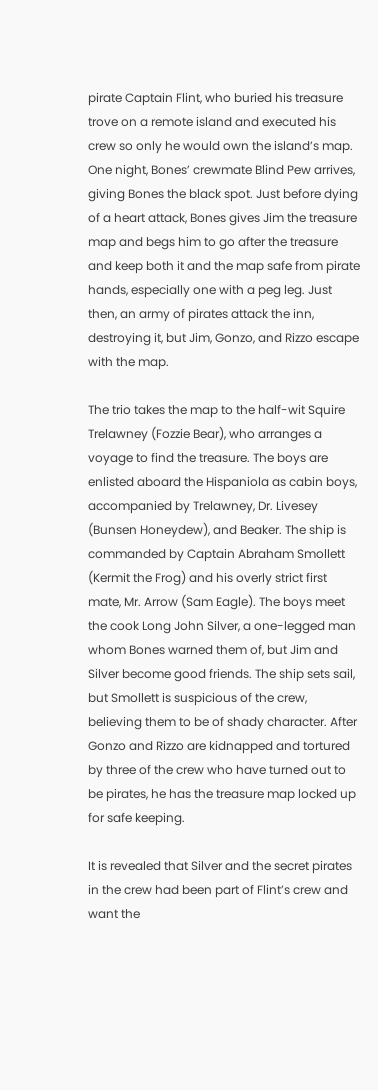pirate Captain Flint, who buried his treasure trove on a remote island and executed his crew so only he would own the island’s map. One night, Bones’ crewmate Blind Pew arrives, giving Bones the black spot. Just before dying of a heart attack, Bones gives Jim the treasure map and begs him to go after the treasure and keep both it and the map safe from pirate hands, especially one with a peg leg. Just then, an army of pirates attack the inn, destroying it, but Jim, Gonzo, and Rizzo escape with the map.

The trio takes the map to the half-wit Squire Trelawney (Fozzie Bear), who arranges a voyage to find the treasure. The boys are enlisted aboard the Hispaniola as cabin boys, accompanied by Trelawney, Dr. Livesey (Bunsen Honeydew), and Beaker. The ship is commanded by Captain Abraham Smollett (Kermit the Frog) and his overly strict first mate, Mr. Arrow (Sam Eagle). The boys meet the cook Long John Silver, a one-legged man whom Bones warned them of, but Jim and Silver become good friends. The ship sets sail, but Smollett is suspicious of the crew, believing them to be of shady character. After Gonzo and Rizzo are kidnapped and tortured by three of the crew who have turned out to be pirates, he has the treasure map locked up for safe keeping.

It is revealed that Silver and the secret pirates in the crew had been part of Flint’s crew and want the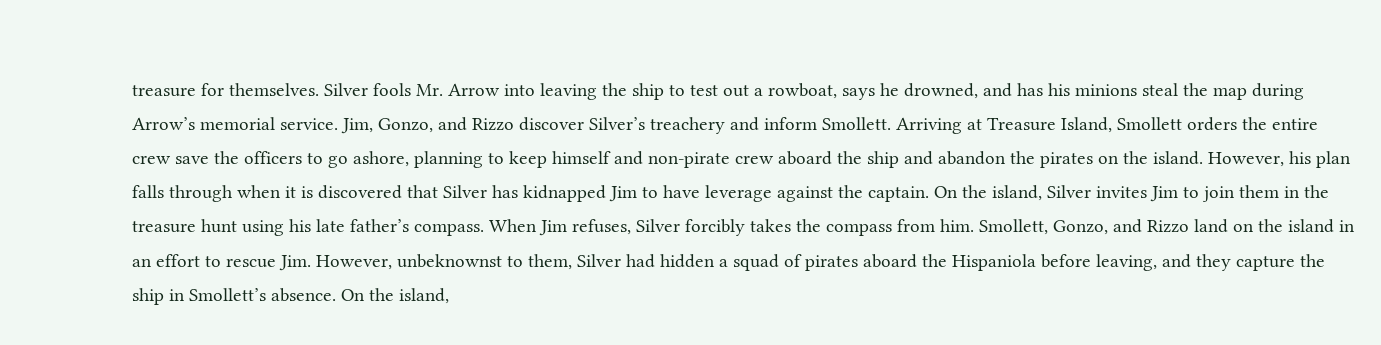treasure for themselves. Silver fools Mr. Arrow into leaving the ship to test out a rowboat, says he drowned, and has his minions steal the map during Arrow’s memorial service. Jim, Gonzo, and Rizzo discover Silver’s treachery and inform Smollett. Arriving at Treasure Island, Smollett orders the entire crew save the officers to go ashore, planning to keep himself and non-pirate crew aboard the ship and abandon the pirates on the island. However, his plan falls through when it is discovered that Silver has kidnapped Jim to have leverage against the captain. On the island, Silver invites Jim to join them in the treasure hunt using his late father’s compass. When Jim refuses, Silver forcibly takes the compass from him. Smollett, Gonzo, and Rizzo land on the island in an effort to rescue Jim. However, unbeknownst to them, Silver had hidden a squad of pirates aboard the Hispaniola before leaving, and they capture the ship in Smollett’s absence. On the island,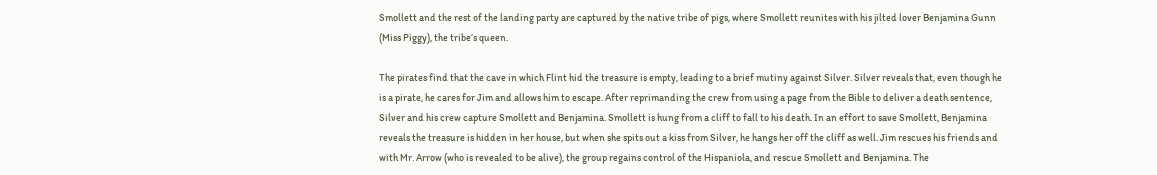Smollett and the rest of the landing party are captured by the native tribe of pigs, where Smollett reunites with his jilted lover Benjamina Gunn (Miss Piggy), the tribe’s queen.

The pirates find that the cave in which Flint hid the treasure is empty, leading to a brief mutiny against Silver. Silver reveals that, even though he is a pirate, he cares for Jim and allows him to escape. After reprimanding the crew from using a page from the Bible to deliver a death sentence, Silver and his crew capture Smollett and Benjamina. Smollett is hung from a cliff to fall to his death. In an effort to save Smollett, Benjamina reveals the treasure is hidden in her house, but when she spits out a kiss from Silver, he hangs her off the cliff as well. Jim rescues his friends and with Mr. Arrow (who is revealed to be alive), the group regains control of the Hispaniola, and rescue Smollett and Benjamina. The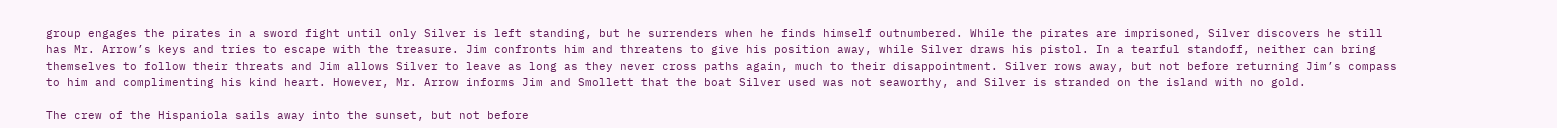group engages the pirates in a sword fight until only Silver is left standing, but he surrenders when he finds himself outnumbered. While the pirates are imprisoned, Silver discovers he still has Mr. Arrow’s keys and tries to escape with the treasure. Jim confronts him and threatens to give his position away, while Silver draws his pistol. In a tearful standoff, neither can bring themselves to follow their threats and Jim allows Silver to leave as long as they never cross paths again, much to their disappointment. Silver rows away, but not before returning Jim’s compass to him and complimenting his kind heart. However, Mr. Arrow informs Jim and Smollett that the boat Silver used was not seaworthy, and Silver is stranded on the island with no gold.

The crew of the Hispaniola sails away into the sunset, but not before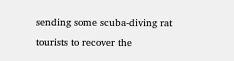sending some scuba-diving rat tourists to recover the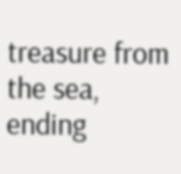treasure from the sea, ending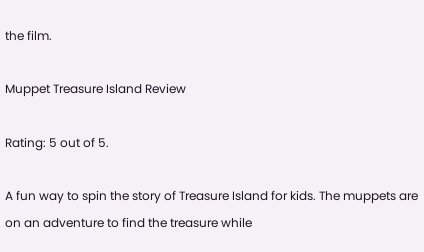the film.

Muppet Treasure Island Review

Rating: 5 out of 5.

A fun way to spin the story of Treasure Island for kids. The muppets are on an adventure to find the treasure while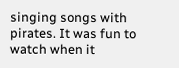singing songs with pirates. It was fun to watch when it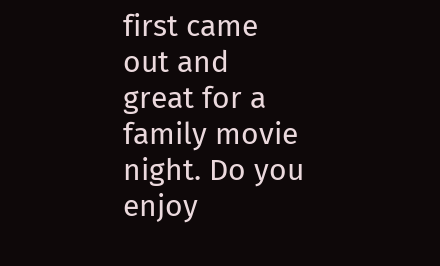first came out and great for a family movie night. Do you enjoy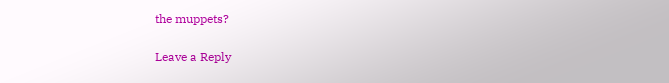the muppets?

Leave a Reply